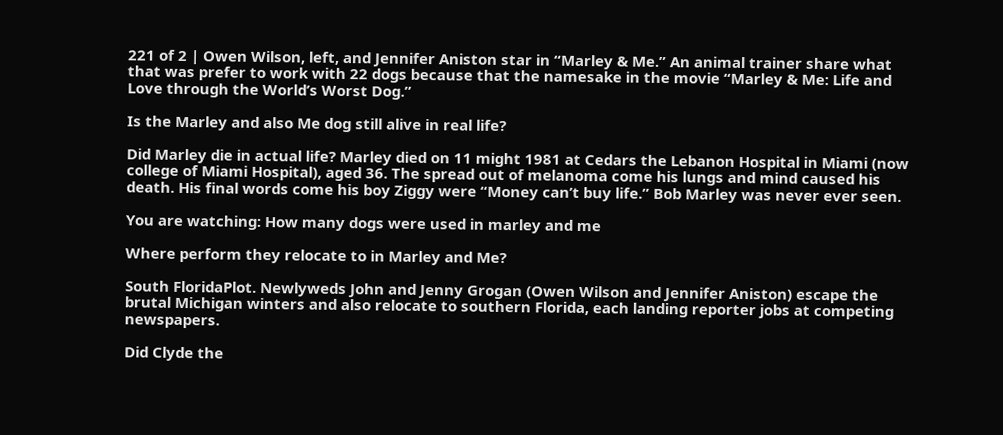221 of 2 | Owen Wilson, left, and Jennifer Aniston star in “Marley & Me.” An animal trainer share what that was prefer to work with 22 dogs because that the namesake in the movie “Marley & Me: Life and Love through the World’s Worst Dog.”

Is the Marley and also Me dog still alive in real life?

Did Marley die in actual life? Marley died on 11 might 1981 at Cedars the Lebanon Hospital in Miami (now college of Miami Hospital), aged 36. The spread out of melanoma come his lungs and mind caused his death. His final words come his boy Ziggy were “Money can’t buy life.” Bob Marley was never ever seen.

You are watching: How many dogs were used in marley and me

Where perform they relocate to in Marley and Me?

South FloridaPlot. Newlyweds John and Jenny Grogan (Owen Wilson and Jennifer Aniston) escape the brutal Michigan winters and also relocate to southern Florida, each landing reporter jobs at competing newspapers.

Did Clyde the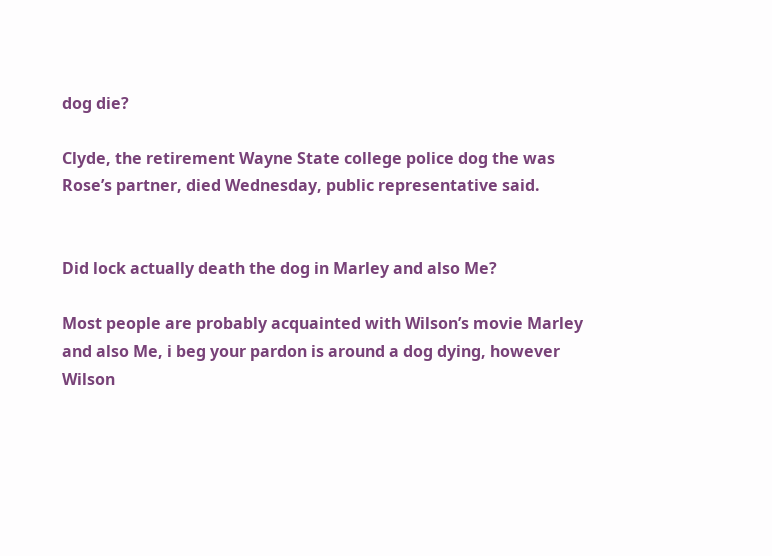dog die?

Clyde, the retirement Wayne State college police dog the was Rose’s partner, died Wednesday, public representative said.


Did lock actually death the dog in Marley and also Me?

Most people are probably acquainted with Wilson’s movie Marley and also Me, i beg your pardon is around a dog dying, however Wilson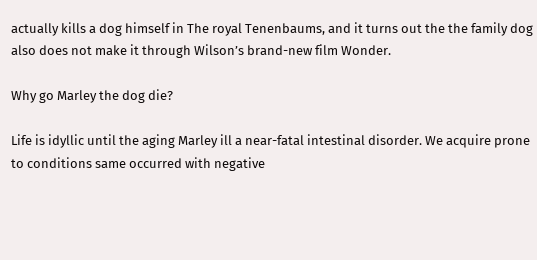actually kills a dog himself in The royal Tenenbaums, and it turns out the the family dog also does not make it through Wilson’s brand-new film Wonder.

Why go Marley the dog die?

Life is idyllic until the aging Marley ill a near-fatal intestinal disorder. We acquire prone to conditions same occurred with negative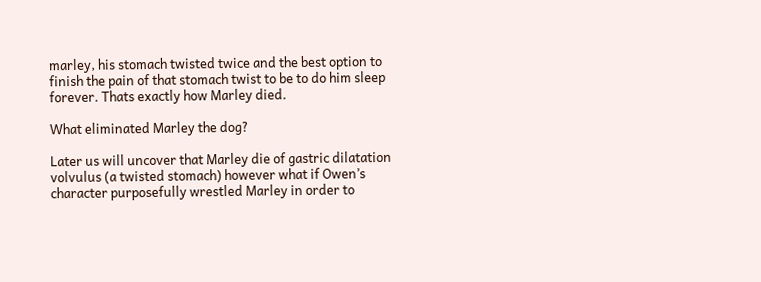marley, his stomach twisted twice and the best option to finish the pain of that stomach twist to be to do him sleep forever. Thats exactly how Marley died.

What eliminated Marley the dog?

Later us will uncover that Marley die of gastric dilatation volvulus (a twisted stomach) however what if Owen’s character purposefully wrestled Marley in order to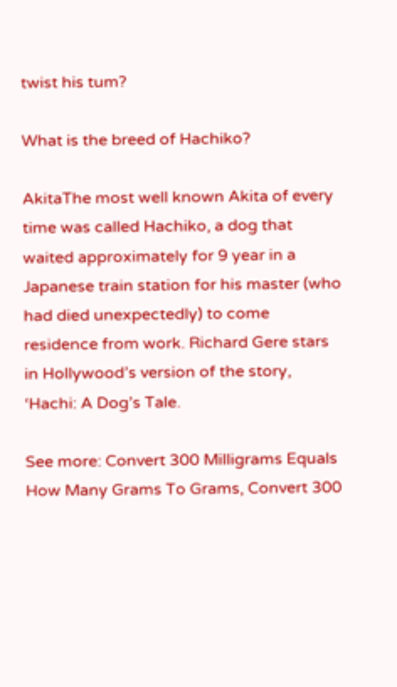twist his tum?

What is the breed of Hachiko?

AkitaThe most well known Akita of every time was called Hachiko, a dog that waited approximately for 9 year in a Japanese train station for his master (who had died unexpectedly) to come residence from work. Richard Gere stars in Hollywood’s version of the story, ‘Hachi: A Dog’s Tale.

See more: Convert 300 Milligrams Equals How Many Grams To Grams, Convert 300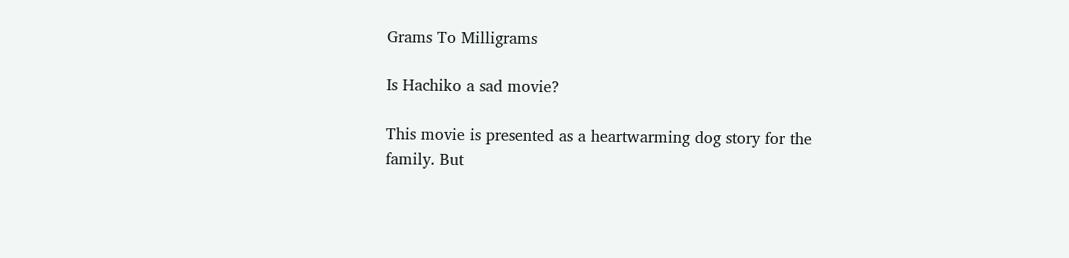Grams To Milligrams

Is Hachiko a sad movie?

This movie is presented as a heartwarming dog story for the family. But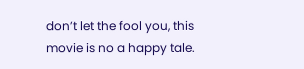don’t let the fool you, this movie is no a happy tale.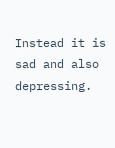Instead it is sad and also depressing.